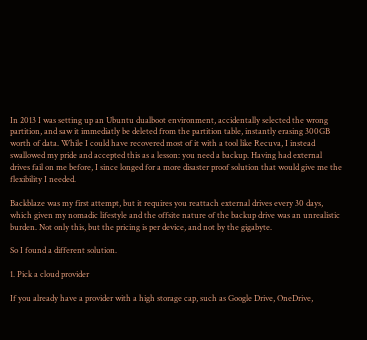In 2013 I was setting up an Ubuntu dualboot environment, accidentally selected the wrong partition, and saw it immediatly be deleted from the partition table, instantly erasing 300GB worth of data. While I could have recovered most of it with a tool like Recuva, I instead swallowed my pride and accepted this as a lesson: you need a backup. Having had external drives fail on me before, I since longed for a more disaster proof solution that would give me the flexibility I needed.

Backblaze was my first attempt, but it requires you reattach external drives every 30 days, which given my nomadic lifestyle and the offsite nature of the backup drive was an unrealistic burden. Not only this, but the pricing is per device, and not by the gigabyte.

So I found a different solution.

1. Pick a cloud provider

If you already have a provider with a high storage cap, such as Google Drive, OneDrive,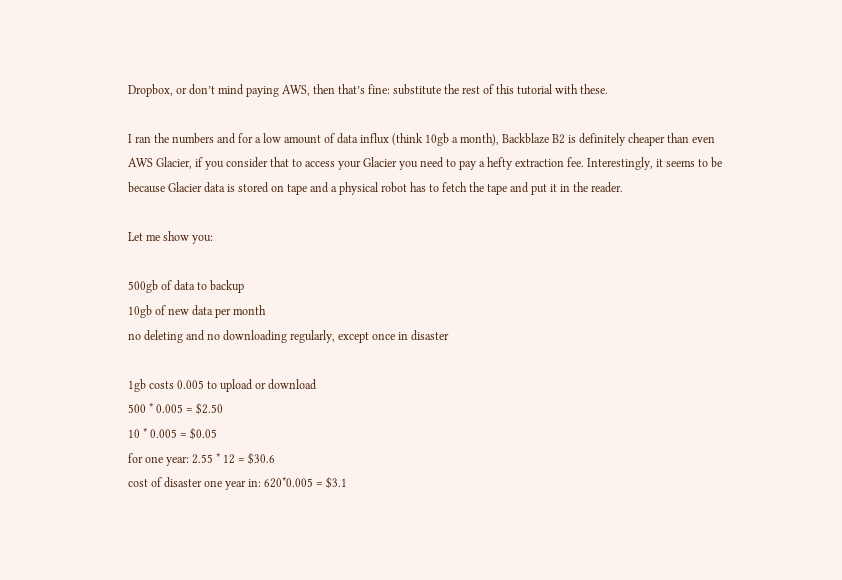Dropbox, or don’t mind paying AWS, then that’s fine: substitute the rest of this tutorial with these.

I ran the numbers and for a low amount of data influx (think 10gb a month), Backblaze B2 is definitely cheaper than even AWS Glacier, if you consider that to access your Glacier you need to pay a hefty extraction fee. Interestingly, it seems to be because Glacier data is stored on tape and a physical robot has to fetch the tape and put it in the reader.

Let me show you:

500gb of data to backup
10gb of new data per month
no deleting and no downloading regularly, except once in disaster

1gb costs 0.005 to upload or download
500 * 0.005 = $2.50
10 * 0.005 = $0.05
for one year: 2.55 * 12 = $30.6
cost of disaster one year in: 620*0.005 = $3.1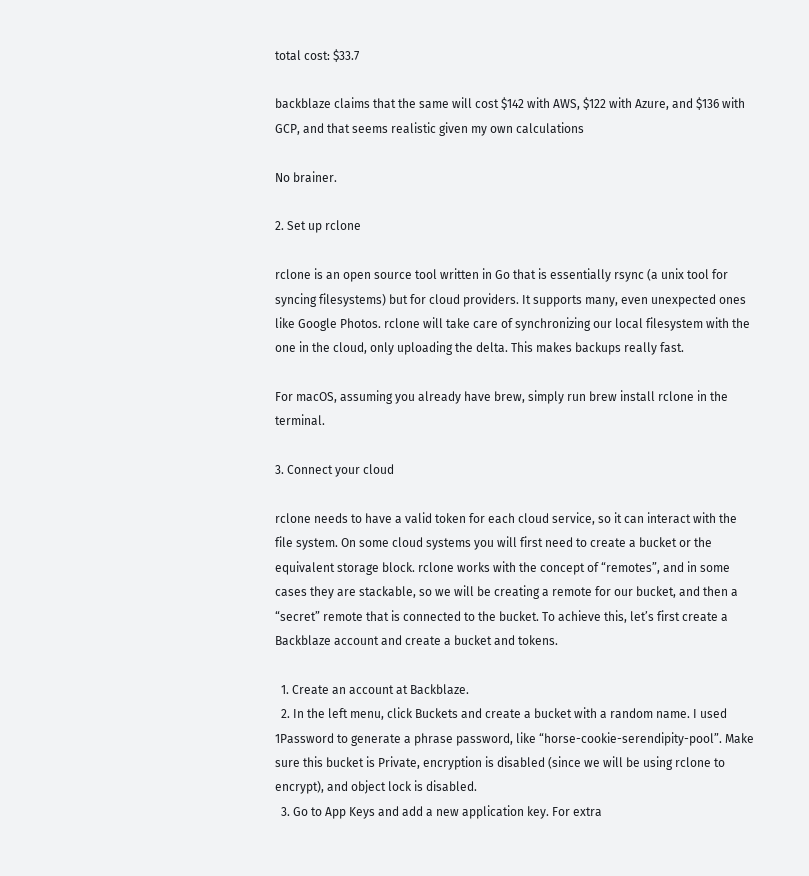total cost: $33.7

backblaze claims that the same will cost $142 with AWS, $122 with Azure, and $136 with GCP, and that seems realistic given my own calculations

No brainer.

2. Set up rclone

rclone is an open source tool written in Go that is essentially rsync (a unix tool for syncing filesystems) but for cloud providers. It supports many, even unexpected ones like Google Photos. rclone will take care of synchronizing our local filesystem with the one in the cloud, only uploading the delta. This makes backups really fast.

For macOS, assuming you already have brew, simply run brew install rclone in the terminal.

3. Connect your cloud

rclone needs to have a valid token for each cloud service, so it can interact with the file system. On some cloud systems you will first need to create a bucket or the equivalent storage block. rclone works with the concept of “remotes”, and in some cases they are stackable, so we will be creating a remote for our bucket, and then a “secret” remote that is connected to the bucket. To achieve this, let’s first create a Backblaze account and create a bucket and tokens.

  1. Create an account at Backblaze.
  2. In the left menu, click Buckets and create a bucket with a random name. I used 1Password to generate a phrase password, like “horse-cookie-serendipity-pool”. Make sure this bucket is Private, encryption is disabled (since we will be using rclone to encrypt), and object lock is disabled.
  3. Go to App Keys and add a new application key. For extra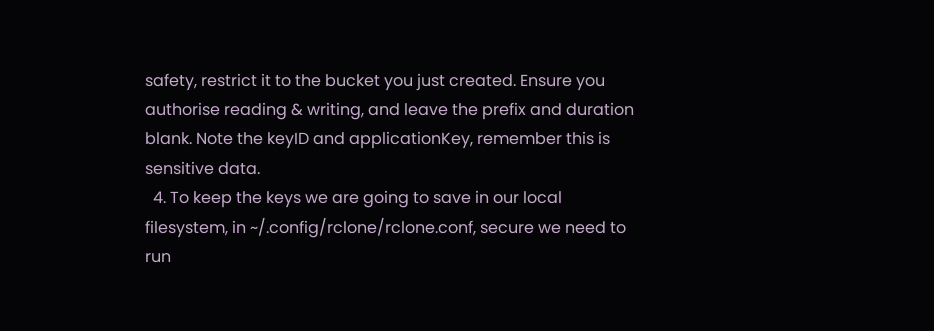safety, restrict it to the bucket you just created. Ensure you authorise reading & writing, and leave the prefix and duration blank. Note the keyID and applicationKey, remember this is sensitive data.
  4. To keep the keys we are going to save in our local filesystem, in ~/.config/rclone/rclone.conf, secure we need to run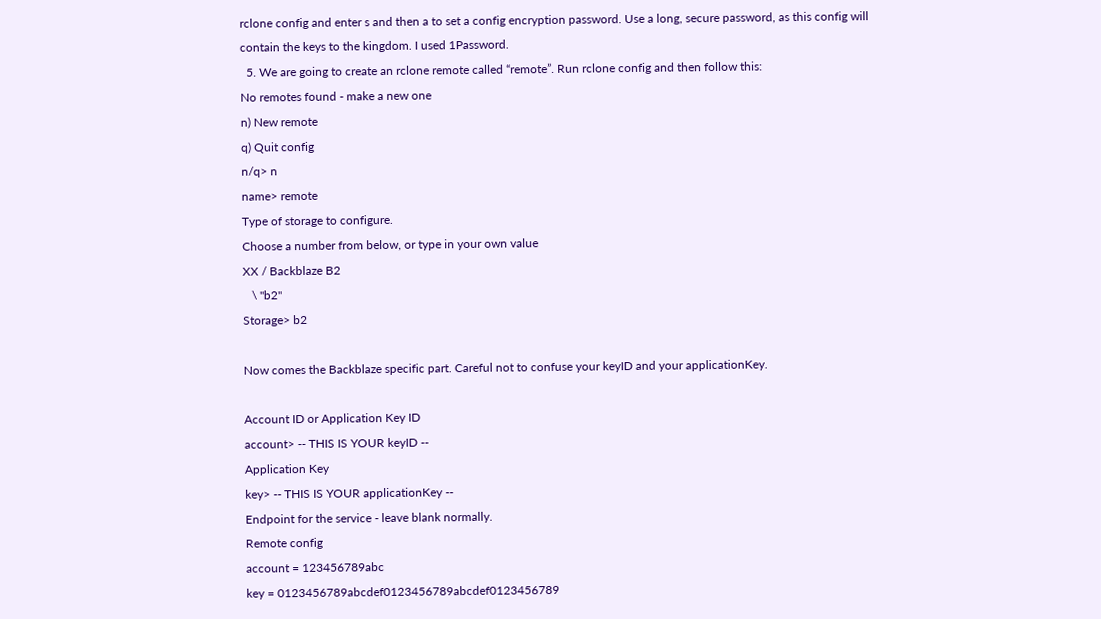rclone config and enter s and then a to set a config encryption password. Use a long, secure password, as this config will contain the keys to the kingdom. I used 1Password.
  5. We are going to create an rclone remote called “remote”. Run rclone config and then follow this:
No remotes found - make a new one
n) New remote
q) Quit config
n/q> n
name> remote
Type of storage to configure.
Choose a number from below, or type in your own value
XX / Backblaze B2
   \ "b2"
Storage> b2

Now comes the Backblaze specific part. Careful not to confuse your keyID and your applicationKey.

Account ID or Application Key ID
account> -- THIS IS YOUR keyID --
Application Key
key> -- THIS IS YOUR applicationKey --
Endpoint for the service - leave blank normally.
Remote config
account = 123456789abc
key = 0123456789abcdef0123456789abcdef0123456789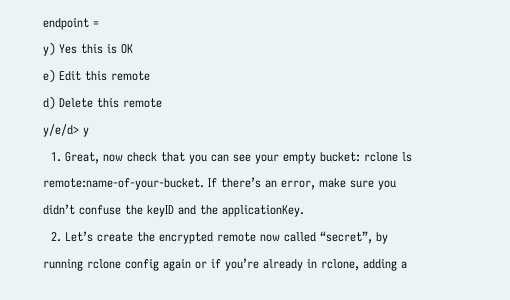endpoint =
y) Yes this is OK
e) Edit this remote
d) Delete this remote
y/e/d> y
  1. Great, now check that you can see your empty bucket: rclone ls remote:name-of-your-bucket. If there’s an error, make sure you didn’t confuse the keyID and the applicationKey.
  2. Let’s create the encrypted remote now called “secret”, by running rclone config again or if you’re already in rclone, adding a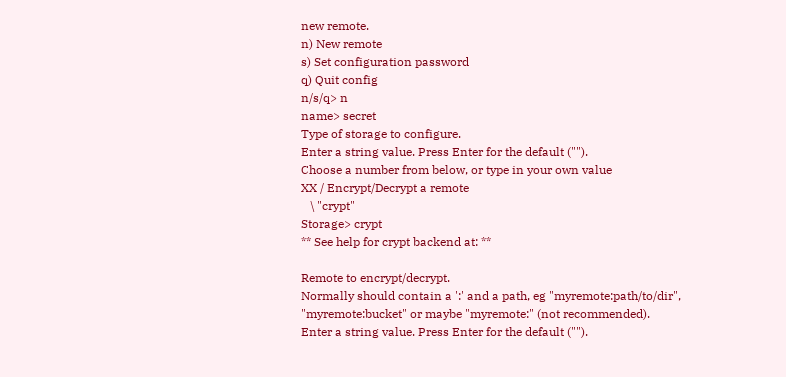new remote.
n) New remote
s) Set configuration password
q) Quit config
n/s/q> n
name> secret
Type of storage to configure.
Enter a string value. Press Enter for the default ("").
Choose a number from below, or type in your own value
XX / Encrypt/Decrypt a remote
   \ "crypt"
Storage> crypt
** See help for crypt backend at: **

Remote to encrypt/decrypt.
Normally should contain a ':' and a path, eg "myremote:path/to/dir",
"myremote:bucket" or maybe "myremote:" (not recommended).
Enter a string value. Press Enter for the default ("").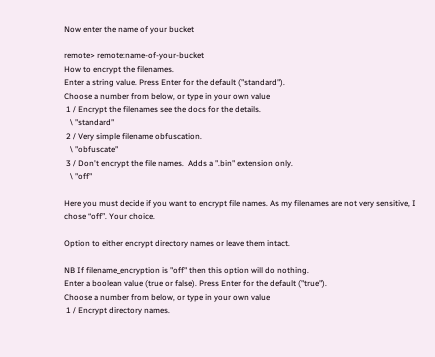Now enter the name of your bucket

remote> remote:name-of-your-bucket
How to encrypt the filenames.
Enter a string value. Press Enter for the default ("standard").
Choose a number from below, or type in your own value
 1 / Encrypt the filenames see the docs for the details.
   \ "standard"
 2 / Very simple filename obfuscation.
   \ "obfuscate"
 3 / Don't encrypt the file names.  Adds a ".bin" extension only.
   \ "off"

Here you must decide if you want to encrypt file names. As my filenames are not very sensitive, I chose “off”. Your choice.

Option to either encrypt directory names or leave them intact.

NB If filename_encryption is "off" then this option will do nothing.
Enter a boolean value (true or false). Press Enter for the default ("true").
Choose a number from below, or type in your own value
 1 / Encrypt directory names.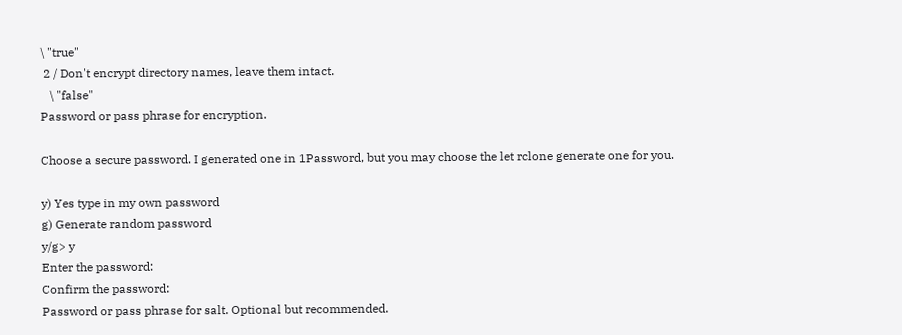\ "true"
 2 / Don't encrypt directory names, leave them intact.
   \ "false"
Password or pass phrase for encryption.

Choose a secure password. I generated one in 1Password, but you may choose the let rclone generate one for you.

y) Yes type in my own password
g) Generate random password
y/g> y
Enter the password:
Confirm the password:
Password or pass phrase for salt. Optional but recommended.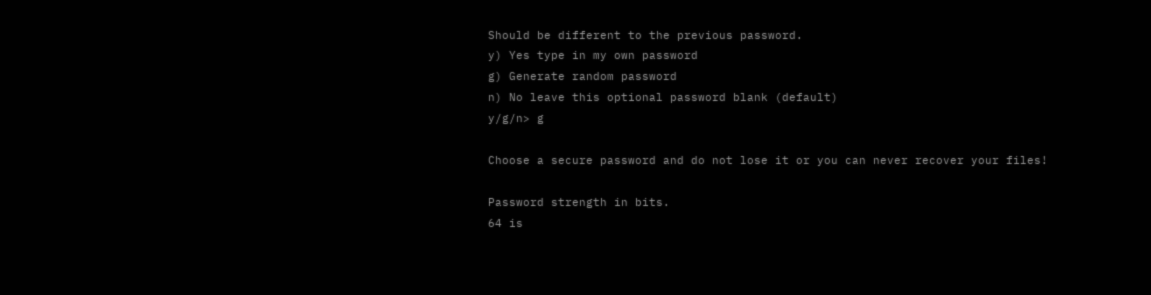Should be different to the previous password.
y) Yes type in my own password
g) Generate random password
n) No leave this optional password blank (default)
y/g/n> g

Choose a secure password and do not lose it or you can never recover your files!

Password strength in bits.
64 is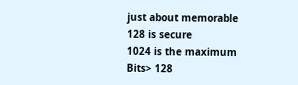just about memorable
128 is secure
1024 is the maximum
Bits> 128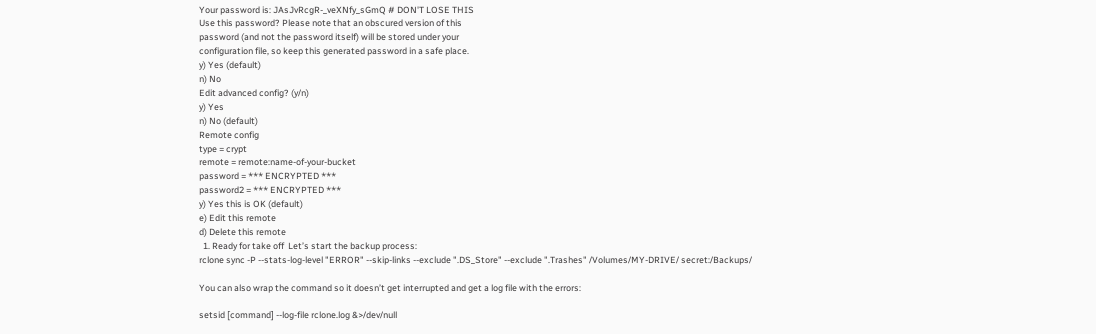Your password is: JAsJvRcgR-_veXNfy_sGmQ # DON'T LOSE THIS
Use this password? Please note that an obscured version of this
password (and not the password itself) will be stored under your
configuration file, so keep this generated password in a safe place.
y) Yes (default)
n) No
Edit advanced config? (y/n)
y) Yes
n) No (default)
Remote config
type = crypt
remote = remote:name-of-your-bucket
password = *** ENCRYPTED ***
password2 = *** ENCRYPTED ***
y) Yes this is OK (default)
e) Edit this remote
d) Delete this remote
  1. Ready for take off  Let’s start the backup process:
rclone sync -P --stats-log-level "ERROR" --skip-links --exclude ".DS_Store" --exclude ".Trashes" /Volumes/MY-DRIVE/ secret:/Backups/

You can also wrap the command so it doesn’t get interrupted and get a log file with the errors:

setsid [command] --log-file rclone.log &>/dev/null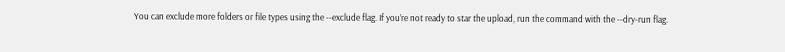You can exclude more folders or file types using the --exclude flag. If you’re not ready to star the upload, run the command with the --dry-run flag.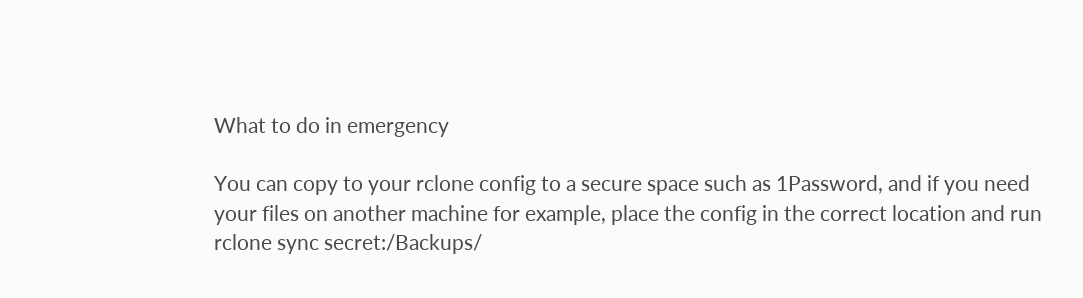What to do in emergency

You can copy to your rclone config to a secure space such as 1Password, and if you need your files on another machine for example, place the config in the correct location and run rclone sync secret:/Backups/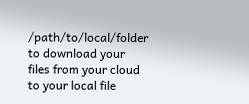/path/to/local/folder to download your files from your cloud to your local file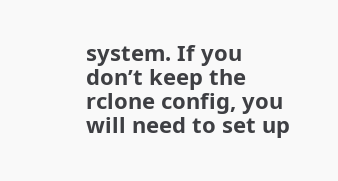system. If you don’t keep the rclone config, you will need to set up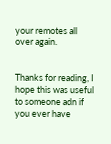your remotes all over again.


Thanks for reading, I hope this was useful to someone adn if you ever have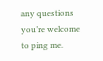any questions you’re welcome to ping me.